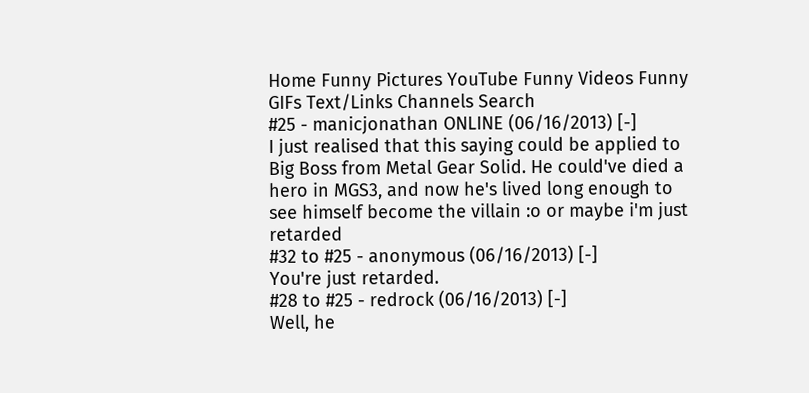Home Funny Pictures YouTube Funny Videos Funny GIFs Text/Links Channels Search
#25 - manicjonathan ONLINE (06/16/2013) [-]
I just realised that this saying could be applied to Big Boss from Metal Gear Solid. He could've died a hero in MGS3, and now he's lived long enough to see himself become the villain :o or maybe i'm just retarded
#32 to #25 - anonymous (06/16/2013) [-]
You're just retarded.
#28 to #25 - redrock (06/16/2013) [-]
Well, he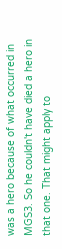was a hero because of what occurred in MGS3. So he couldn't have died a hero in that one. That might apply to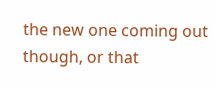the new one coming out though, or that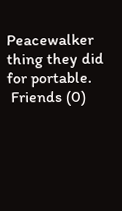Peacewalker thing they did for portable.
 Friends (0)